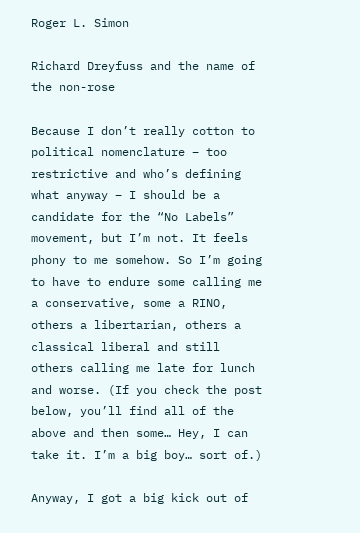Roger L. Simon

Richard Dreyfuss and the name of the non-rose

Because I don’t really cotton to political nomenclature – too restrictive and who’s defining what anyway – I should be a candidate for the “No Labels” movement, but I’m not. It feels phony to me somehow. So I’m going to have to endure some calling me a conservative, some a RINO, others a libertarian, others a classical liberal and still others calling me late for lunch and worse. (If you check the post below, you’ll find all of the above and then some… Hey, I can take it. I’m a big boy… sort of.)

Anyway, I got a big kick out of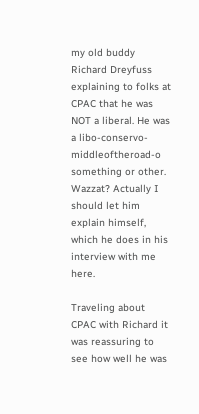my old buddy Richard Dreyfuss explaining to folks at CPAC that he was NOT a liberal. He was a libo-conservo-middleoftheroad-o something or other. Wazzat? Actually I should let him explain himself, which he does in his interview with me here.

Traveling about CPAC with Richard it was reassuring to see how well he was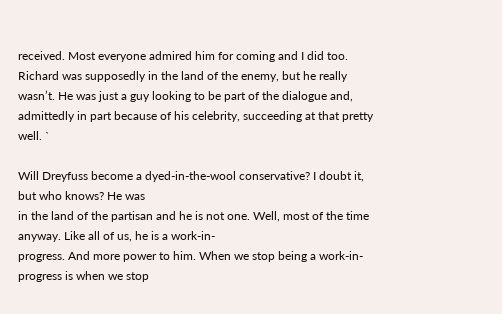received. Most everyone admired him for coming and I did too. Richard was supposedly in the land of the enemy, but he really wasn’t. He was just a guy looking to be part of the dialogue and, admittedly in part because of his celebrity, succeeding at that pretty well. `

Will Dreyfuss become a dyed-in-the-wool conservative? I doubt it, but who knows? He was
in the land of the partisan and he is not one. Well, most of the time anyway. Like all of us, he is a work-in-
progress. And more power to him. When we stop being a work-in-progress is when we stop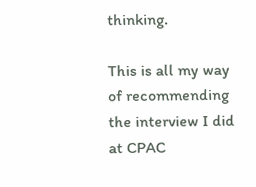thinking.

This is all my way of recommending the interview I did at CPAC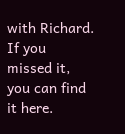with Richard. If you missed it, you can find it here.